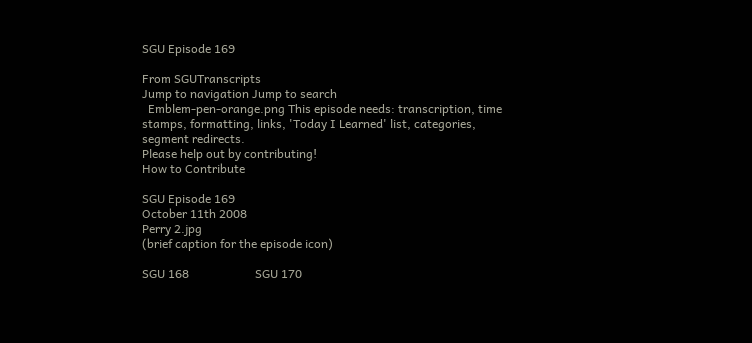SGU Episode 169

From SGUTranscripts
Jump to navigation Jump to search
  Emblem-pen-orange.png This episode needs: transcription, time stamps, formatting, links, 'Today I Learned' list, categories, segment redirects.
Please help out by contributing!
How to Contribute

SGU Episode 169
October 11th 2008
Perry 2.jpg
(brief caption for the episode icon)

SGU 168                      SGU 170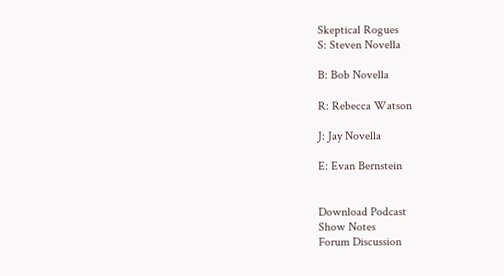Skeptical Rogues
S: Steven Novella

B: Bob Novella

R: Rebecca Watson

J: Jay Novella

E: Evan Bernstein


Download Podcast
Show Notes
Forum Discussion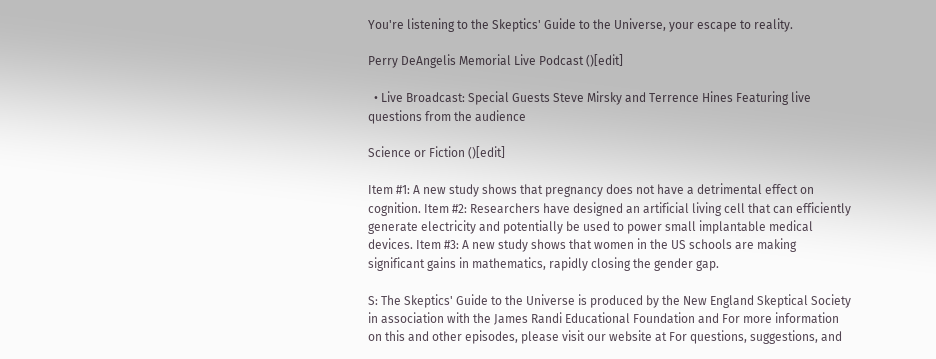You're listening to the Skeptics' Guide to the Universe, your escape to reality.

Perry DeAngelis Memorial Live Podcast ()[edit]

  • Live Broadcast: Special Guests Steve Mirsky and Terrence Hines Featuring live questions from the audience

Science or Fiction ()[edit]

Item #1: A new study shows that pregnancy does not have a detrimental effect on cognition. Item #2: Researchers have designed an artificial living cell that can efficiently generate electricity and potentially be used to power small implantable medical devices. Item #3: A new study shows that women in the US schools are making significant gains in mathematics, rapidly closing the gender gap.

S: The Skeptics' Guide to the Universe is produced by the New England Skeptical Society in association with the James Randi Educational Foundation and For more information on this and other episodes, please visit our website at For questions, suggestions, and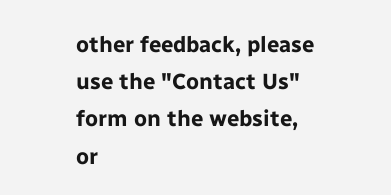other feedback, please use the "Contact Us" form on the website, or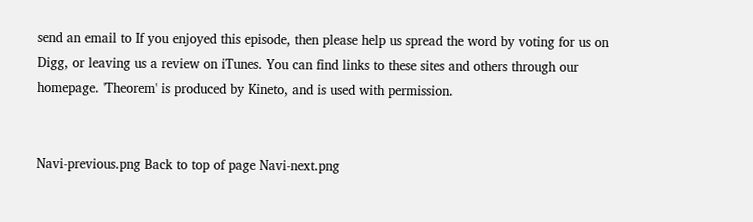send an email to If you enjoyed this episode, then please help us spread the word by voting for us on Digg, or leaving us a review on iTunes. You can find links to these sites and others through our homepage. 'Theorem' is produced by Kineto, and is used with permission.


Navi-previous.png Back to top of page Navi-next.png